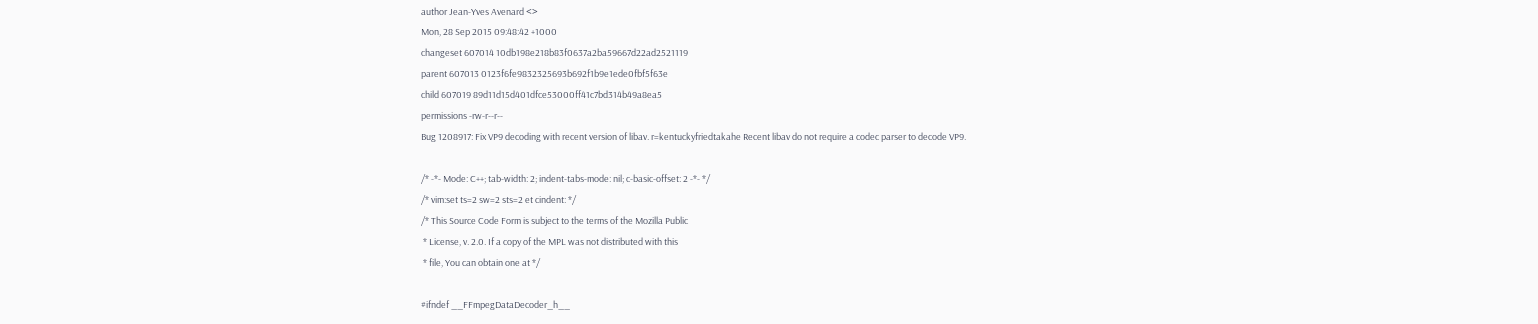author Jean-Yves Avenard <>
Mon, 28 Sep 2015 09:48:42 +1000
changeset 607014 10db198e218b83f0637a2ba59667d22ad2521119
parent 607013 0123f6fe9832325693b692f1b9e1ede0fbf5f63e
child 607019 89d11d15d401dfce53000ff41c7bd314b49a8ea5
permissions -rw-r--r--
Bug 1208917: Fix VP9 decoding with recent version of libav. r=kentuckyfriedtakahe Recent libav do not require a codec parser to decode VP9.

/* -*- Mode: C++; tab-width: 2; indent-tabs-mode: nil; c-basic-offset: 2 -*- */
/* vim:set ts=2 sw=2 sts=2 et cindent: */
/* This Source Code Form is subject to the terms of the Mozilla Public
 * License, v. 2.0. If a copy of the MPL was not distributed with this
 * file, You can obtain one at */

#ifndef __FFmpegDataDecoder_h__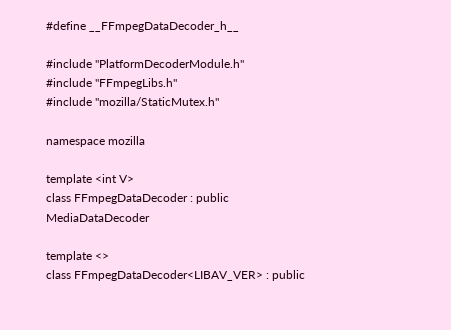#define __FFmpegDataDecoder_h__

#include "PlatformDecoderModule.h"
#include "FFmpegLibs.h"
#include "mozilla/StaticMutex.h"

namespace mozilla

template <int V>
class FFmpegDataDecoder : public MediaDataDecoder

template <>
class FFmpegDataDecoder<LIBAV_VER> : public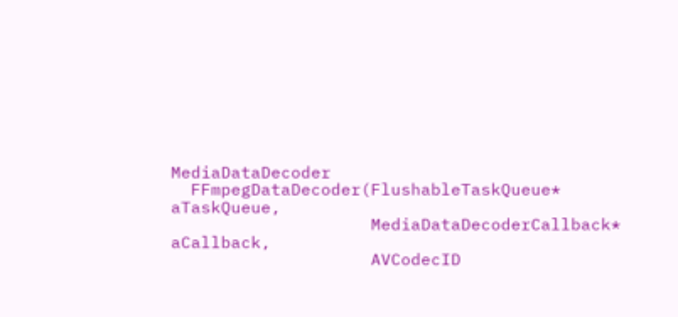MediaDataDecoder
  FFmpegDataDecoder(FlushableTaskQueue* aTaskQueue,
                    MediaDataDecoderCallback* aCallback,
                    AVCodecID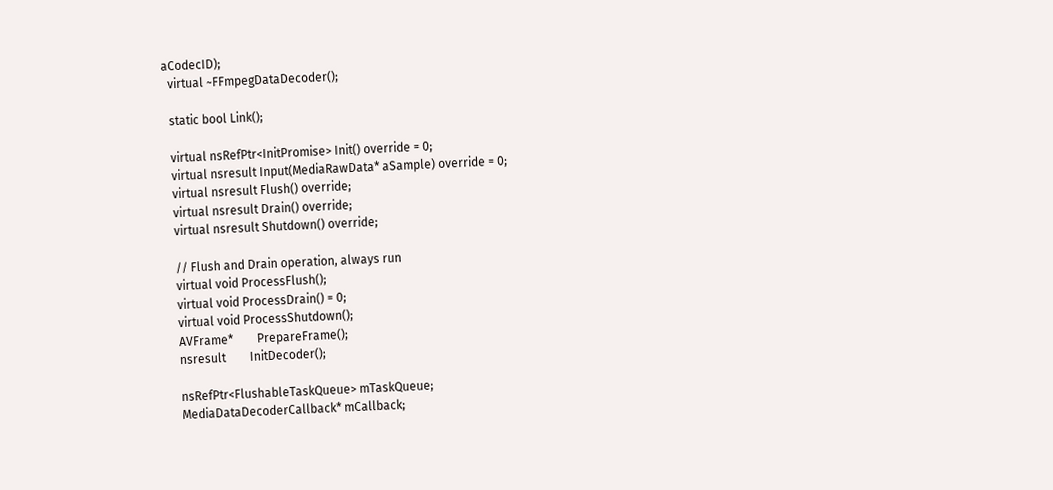aCodecID);
  virtual ~FFmpegDataDecoder();

  static bool Link();

  virtual nsRefPtr<InitPromise> Init() override = 0;
  virtual nsresult Input(MediaRawData* aSample) override = 0;
  virtual nsresult Flush() override;
  virtual nsresult Drain() override;
  virtual nsresult Shutdown() override;

  // Flush and Drain operation, always run
  virtual void ProcessFlush();
  virtual void ProcessDrain() = 0;
  virtual void ProcessShutdown();
  AVFrame*        PrepareFrame();
  nsresult        InitDecoder();

  nsRefPtr<FlushableTaskQueue> mTaskQueue;
  MediaDataDecoderCallback* mCallback;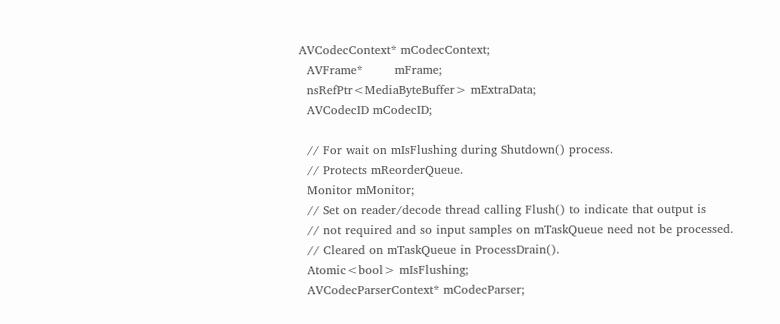AVCodecContext* mCodecContext;
  AVFrame*        mFrame;
  nsRefPtr<MediaByteBuffer> mExtraData;
  AVCodecID mCodecID;

  // For wait on mIsFlushing during Shutdown() process.
  // Protects mReorderQueue.
  Monitor mMonitor;
  // Set on reader/decode thread calling Flush() to indicate that output is
  // not required and so input samples on mTaskQueue need not be processed.
  // Cleared on mTaskQueue in ProcessDrain().
  Atomic<bool> mIsFlushing;
  AVCodecParserContext* mCodecParser;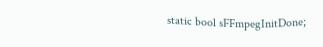static bool sFFmpegInitDone;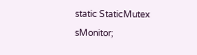static StaticMutex sMonitor;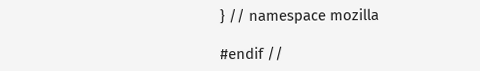} // namespace mozilla

#endif //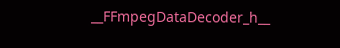__FFmpegDataDecoder_h__